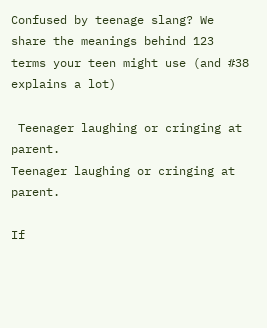Confused by teenage slang? We share the meanings behind 123 terms your teen might use (and #38 explains a lot)

 Teenager laughing or cringing at parent.
Teenager laughing or cringing at parent.

If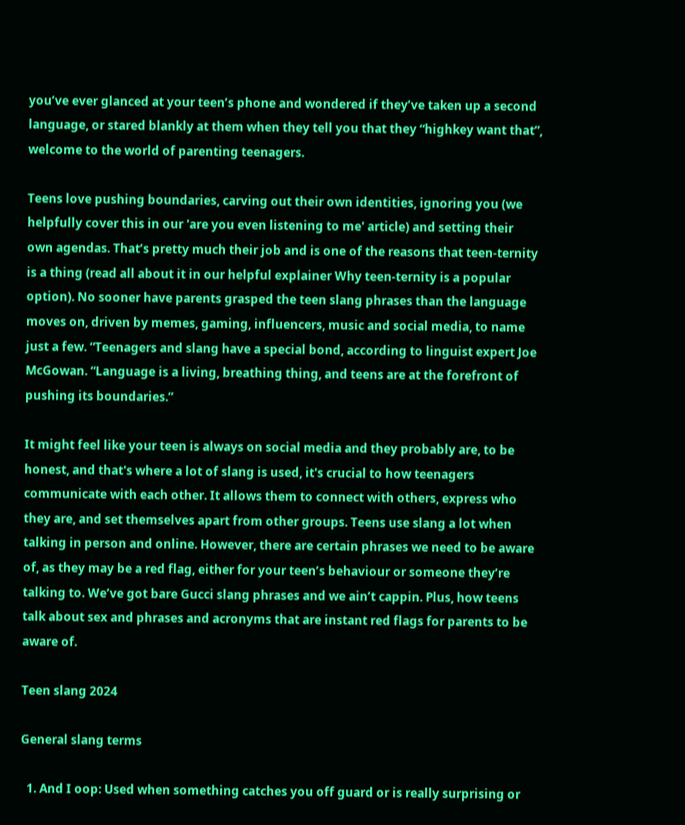you’ve ever glanced at your teen’s phone and wondered if they’ve taken up a second language, or stared blankly at them when they tell you that they “highkey want that”, welcome to the world of parenting teenagers.

Teens love pushing boundaries, carving out their own identities, ignoring you (we helpfully cover this in our 'are you even listening to me' article) and setting their own agendas. That’s pretty much their job and is one of the reasons that teen-ternity is a thing (read all about it in our helpful explainer Why teen-ternity is a popular option). No sooner have parents grasped the teen slang phrases than the language moves on, driven by memes, gaming, influencers, music and social media, to name just a few. “Teenagers and slang have a special bond, according to linguist expert Joe McGowan. “Language is a living, breathing thing, and teens are at the forefront of pushing its boundaries.”

It might feel like your teen is always on social media and they probably are, to be honest, and that's where a lot of slang is used, it's crucial to how teenagers communicate with each other. It allows them to connect with others, express who they are, and set themselves apart from other groups. Teens use slang a lot when talking in person and online. However, there are certain phrases we need to be aware of, as they may be a red flag, either for your teen’s behaviour or someone they’re talking to. We’ve got bare Gucci slang phrases and we ain’t cappin. Plus, how teens talk about sex and phrases and acronyms that are instant red flags for parents to be aware of.

Teen slang 2024

General slang terms

  1. And I oop: Used when something catches you off guard or is really surprising or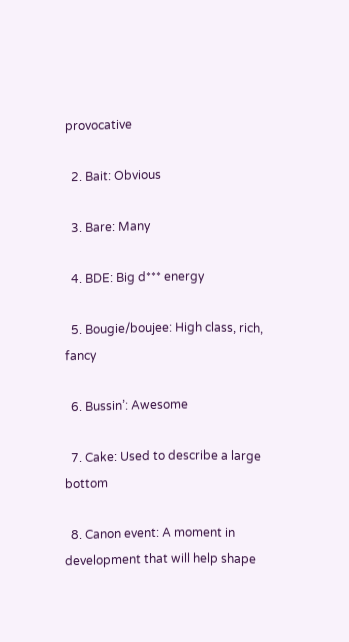provocative

  2. Bait: Obvious

  3. Bare: Many

  4. BDE: Big d*** energy

  5. Bougie/boujee: High class, rich, fancy

  6. Bussin’: Awesome

  7. Cake: Used to describe a large bottom

  8. Canon event: A moment in development that will help shape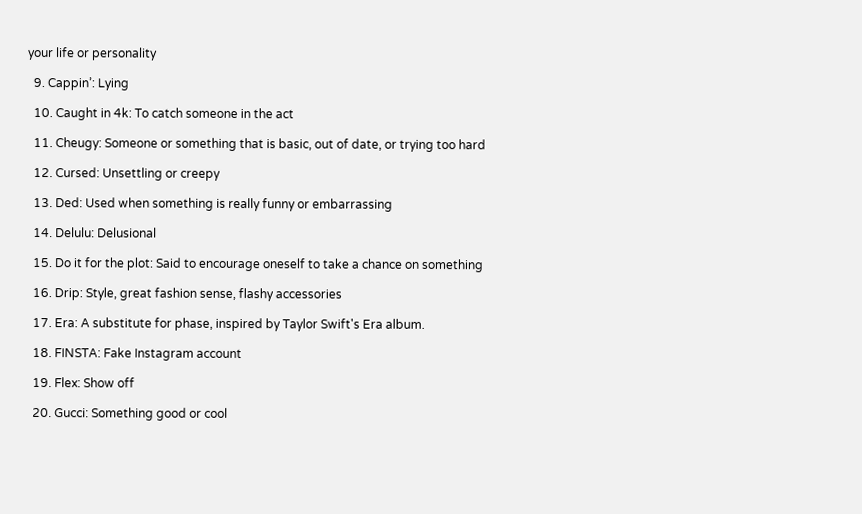your life or personality

  9. Cappin’: Lying

  10. Caught in 4k: To catch someone in the act

  11. Cheugy: Someone or something that is basic, out of date, or trying too hard

  12. Cursed: Unsettling or creepy

  13. Ded: Used when something is really funny or embarrassing

  14. Delulu: Delusional

  15. Do it for the plot: Said to encourage oneself to take a chance on something

  16. Drip: Style, great fashion sense, flashy accessories

  17. Era: A substitute for phase, inspired by Taylor Swift's Era album.

  18. FINSTA: Fake Instagram account

  19. Flex: Show off

  20. Gucci: Something good or cool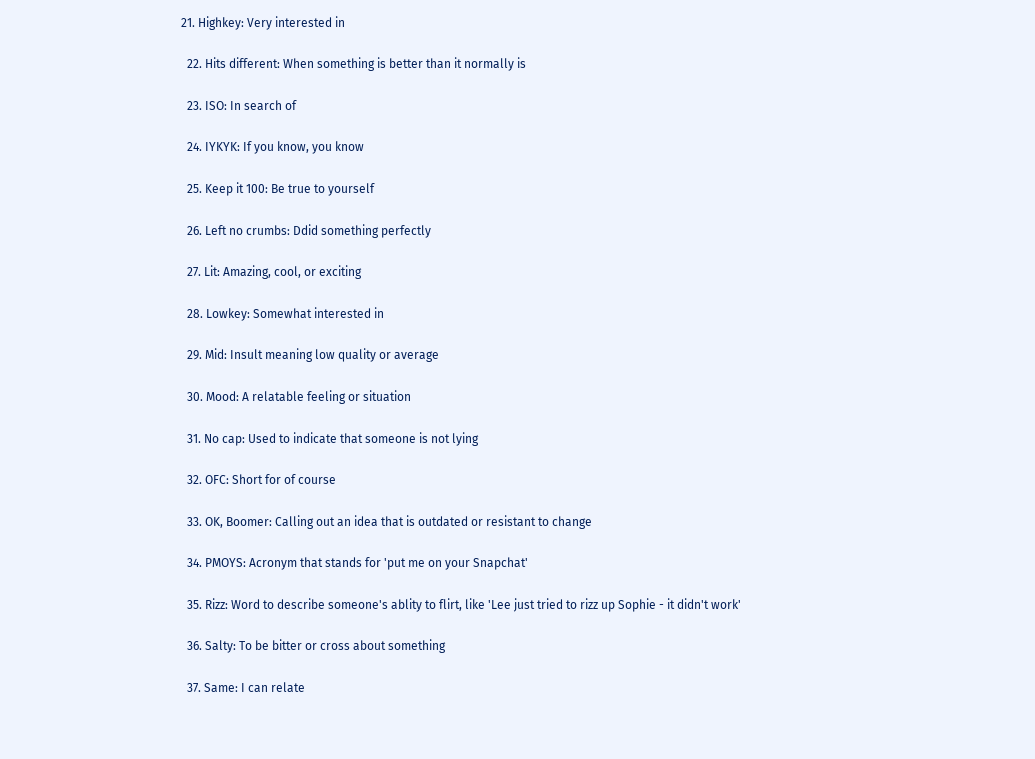21. Highkey: Very interested in

  22. Hits different: When something is better than it normally is

  23. ISO: In search of

  24. IYKYK: If you know, you know

  25. Keep it 100: Be true to yourself

  26. Left no crumbs: Ddid something perfectly

  27. Lit: Amazing, cool, or exciting

  28. Lowkey: Somewhat interested in

  29. Mid: Insult meaning low quality or average

  30. Mood: A relatable feeling or situation

  31. No cap: Used to indicate that someone is not lying

  32. OFC: Short for of course

  33. OK, Boomer: Calling out an idea that is outdated or resistant to change

  34. PMOYS: Acronym that stands for 'put me on your Snapchat'

  35. Rizz: Word to describe someone's ablity to flirt, like 'Lee just tried to rizz up Sophie - it didn't work'

  36. Salty: To be bitter or cross about something

  37. Same: I can relate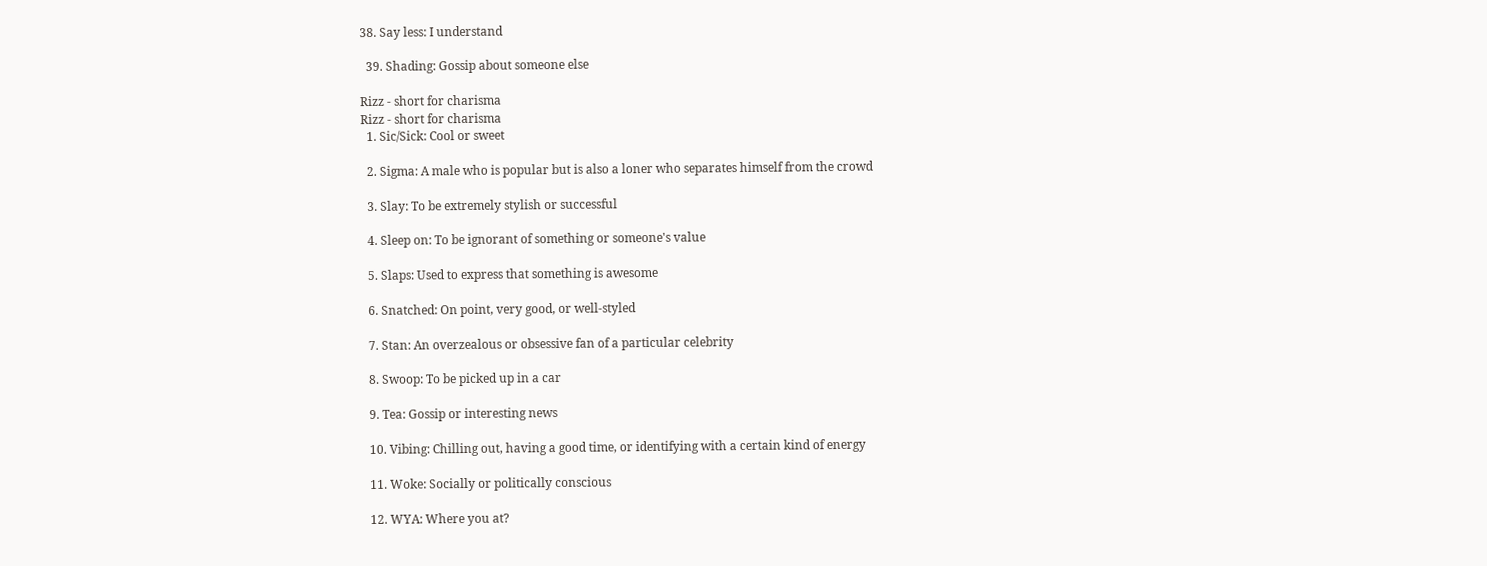38. Say less: I understand

  39. Shading: Gossip about someone else

Rizz - short for charisma
Rizz - short for charisma
  1. Sic/Sick: Cool or sweet

  2. Sigma: A male who is popular but is also a loner who separates himself from the crowd

  3. Slay: To be extremely stylish or successful

  4. Sleep on: To be ignorant of something or someone's value

  5. Slaps: Used to express that something is awesome

  6. Snatched: On point, very good, or well-styled

  7. Stan: An overzealous or obsessive fan of a particular celebrity

  8. Swoop: To be picked up in a car

  9. Tea: Gossip or interesting news

  10. Vibing: Chilling out, having a good time, or identifying with a certain kind of energy

  11. Woke: Socially or politically conscious

  12. WYA: Where you at?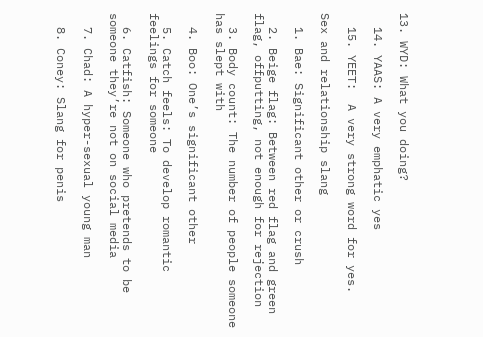13. WYD: What you doing?

  14. YAAS: A very emphatic yes

  15. YEET:  A very strong word for yes.

Sex and relationship slang

  1. Bae: Significant other or crush

  2. Beige flag: Between red flag and green flag, offputting, not enough for rejection

  3. Body count: The number of people someone has slept with

  4. Boo: One’s significant other

  5. Catch feels: To develop romantic feelings for someone

  6. Catfish: Someone who pretends to be someone they’re not on social media

  7. Chad: A hyper-sexual young man

  8. Coney: Slang for penis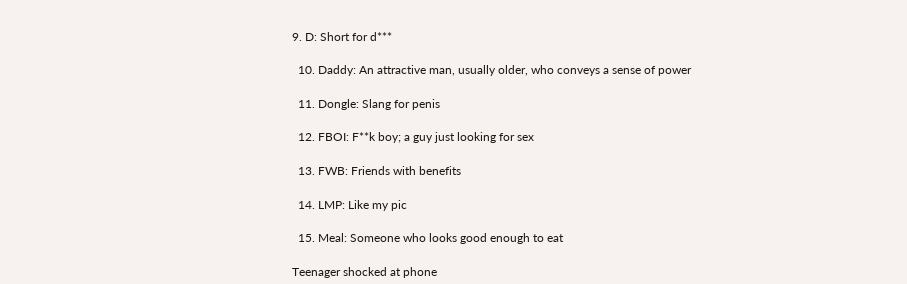9. D: Short for d***

  10. Daddy: An attractive man, usually older, who conveys a sense of power

  11. Dongle: Slang for penis

  12. FBOI: F**k boy; a guy just looking for sex

  13. FWB: Friends with benefits

  14. LMP: Like my pic

  15. Meal: Someone who looks good enough to eat

Teenager shocked at phone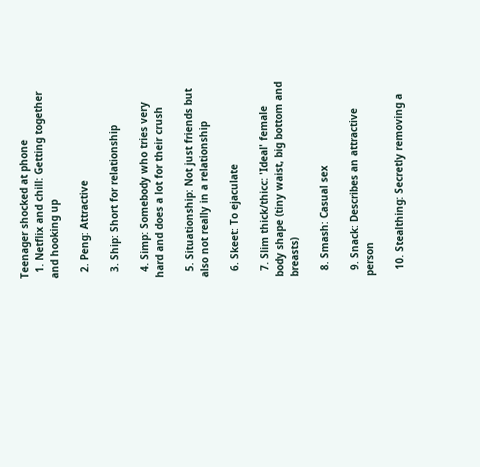Teenager shocked at phone
  1. Netflix and chill: Getting together and hooking up

  2. Peng: Attractive

  3. Ship: Short for relationship

  4. Simp: Somebody who tries very hard and does a lot for their crush

  5. Situationship: Not just friends but also not really in a relationship

  6. Skeet: To ejaculate

  7. Slim thick/thicc: 'Ideal' female body shape (tiny waist, big bottom and breasts)

  8. Smash: Casual sex

  9. Snack: Describes an attractive person

  10. Stealthing: Secretly removing a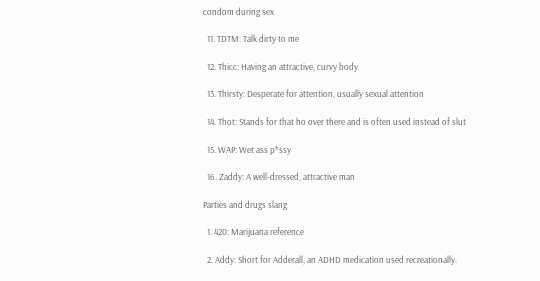condom during sex

  11. TDTM: Talk dirty to me

  12. Thicc: Having an attractive, curvy body

  13. Thirsty: Desperate for attention, usually sexual attention

  14. Thot: Stands for that ho over there and is often used instead of slut

  15. WAP: Wet ass p*ssy

  16. Zaddy: A well-dressed, attractive man

Parties and drugs slang

  1. 420: Marijuana reference

  2. Addy: Short for Adderall, an ADHD medication used recreationally.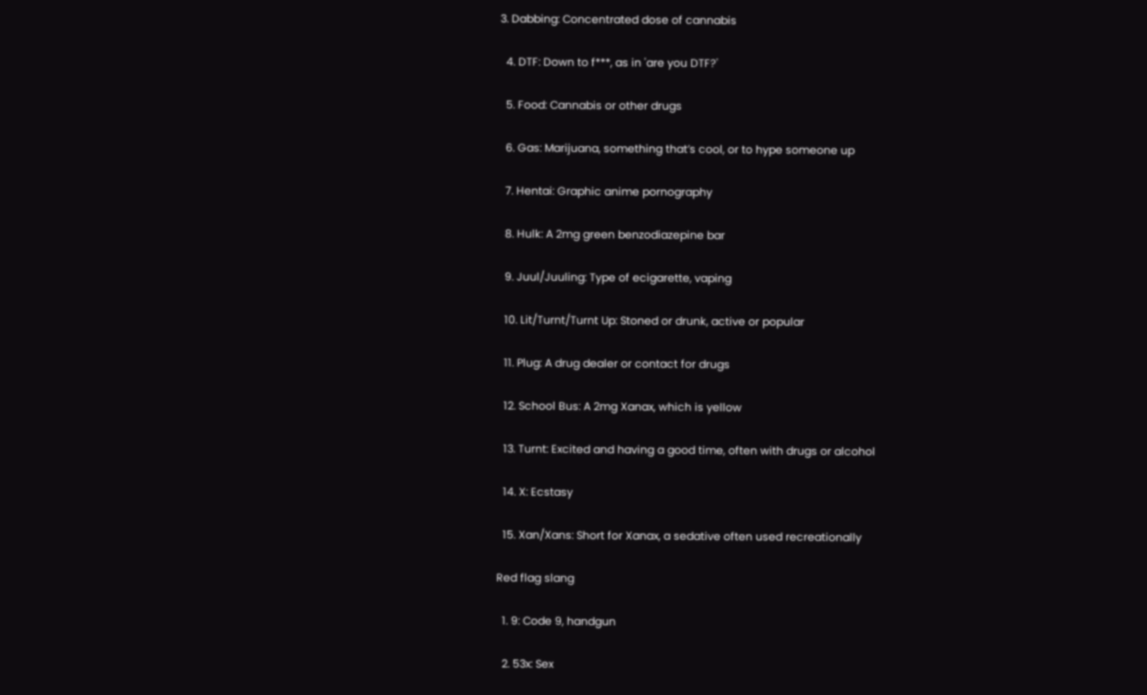3. Dabbing: Concentrated dose of cannabis

  4. DTF: Down to f***, as in 'are you DTF?'

  5. Food: Cannabis or other drugs

  6. Gas: Marijuana, something that’s cool, or to hype someone up

  7. Hentai: Graphic anime pornography

  8. Hulk: A 2mg green benzodiazepine bar

  9. Juul/Juuling: Type of ecigarette, vaping

  10. Lit/Turnt/Turnt Up: Stoned or drunk, active or popular

  11. Plug: A drug dealer or contact for drugs

  12. School Bus: A 2mg Xanax, which is yellow

  13. Turnt: Excited and having a good time, often with drugs or alcohol

  14. X: Ecstasy

  15. Xan/Xans: Short for Xanax, a sedative often used recreationally

Red flag slang

  1. 9: Code 9, handgun

  2. 53x: Sex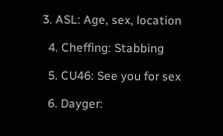3. ASL: Age, sex, location

  4. Cheffing: Stabbing

  5. CU46: See you for sex

  6. Dayger: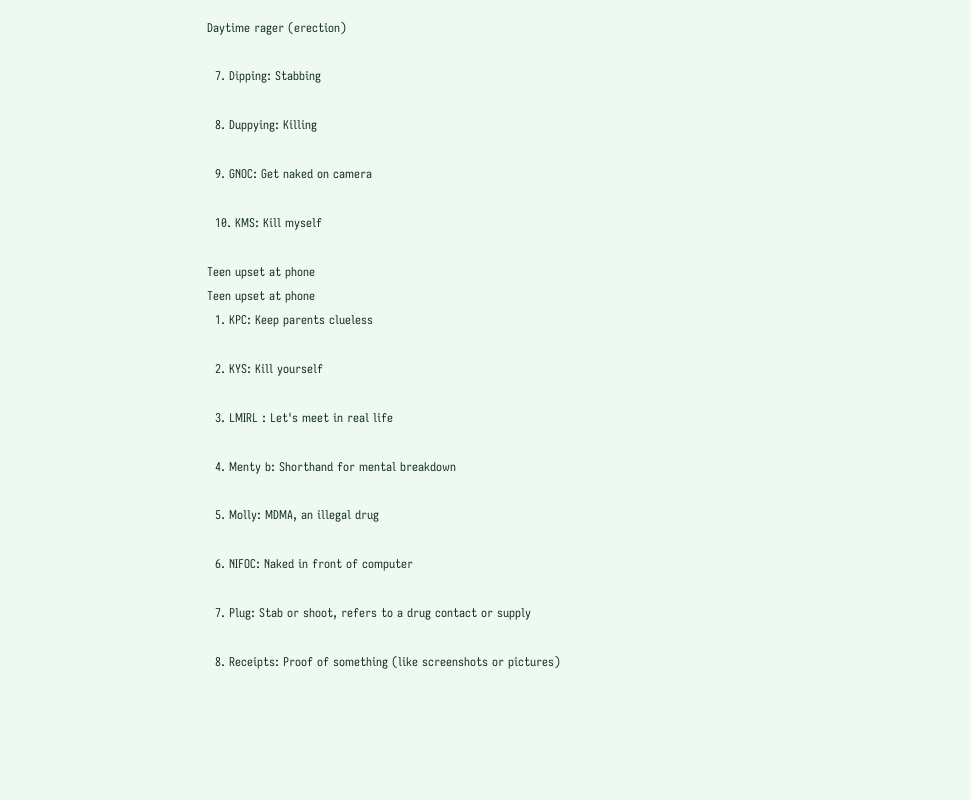Daytime rager (erection)

  7. Dipping: Stabbing

  8. Duppying: Killing

  9. GNOC: Get naked on camera

  10. KMS: Kill myself

Teen upset at phone
Teen upset at phone
  1. KPC: Keep parents clueless

  2. KYS: Kill yourself

  3. LMIRL : Let's meet in real life

  4. Menty b: Shorthand for mental breakdown

  5. Molly: MDMA, an illegal drug

  6. NIFOC: Naked in front of computer

  7. Plug: Stab or shoot, refers to a drug contact or supply

  8. Receipts: Proof of something (like screenshots or pictures)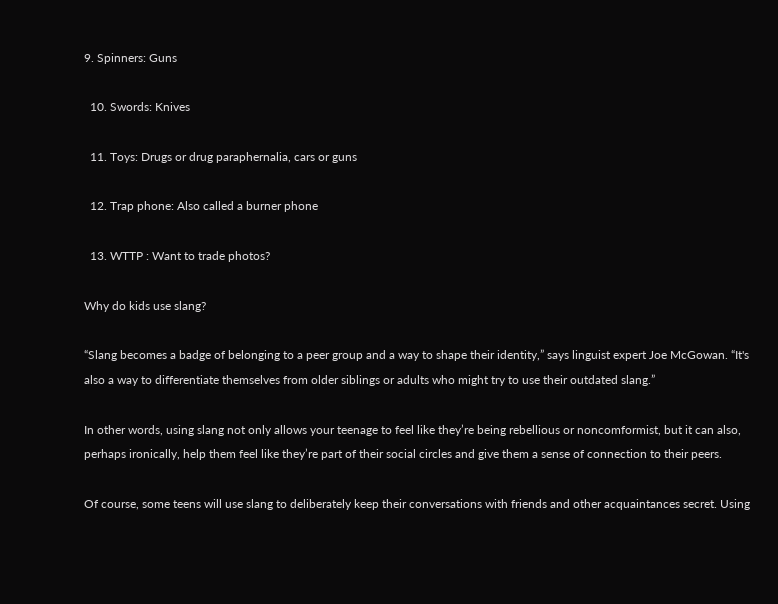9. Spinners: Guns

  10. Swords: Knives

  11. Toys: Drugs or drug paraphernalia, cars or guns

  12. Trap phone: Also called a burner phone

  13. WTTP : Want to trade photos?

Why do kids use slang?

“Slang becomes a badge of belonging to a peer group and a way to shape their identity,” says linguist expert Joe McGowan. “It's also a way to differentiate themselves from older siblings or adults who might try to use their outdated slang.”

In other words, using slang not only allows your teenage to feel like they’re being rebellious or noncomformist, but it can also, perhaps ironically, help them feel like they’re part of their social circles and give them a sense of connection to their peers.

Of course, some teens will use slang to deliberately keep their conversations with friends and other acquaintances secret. Using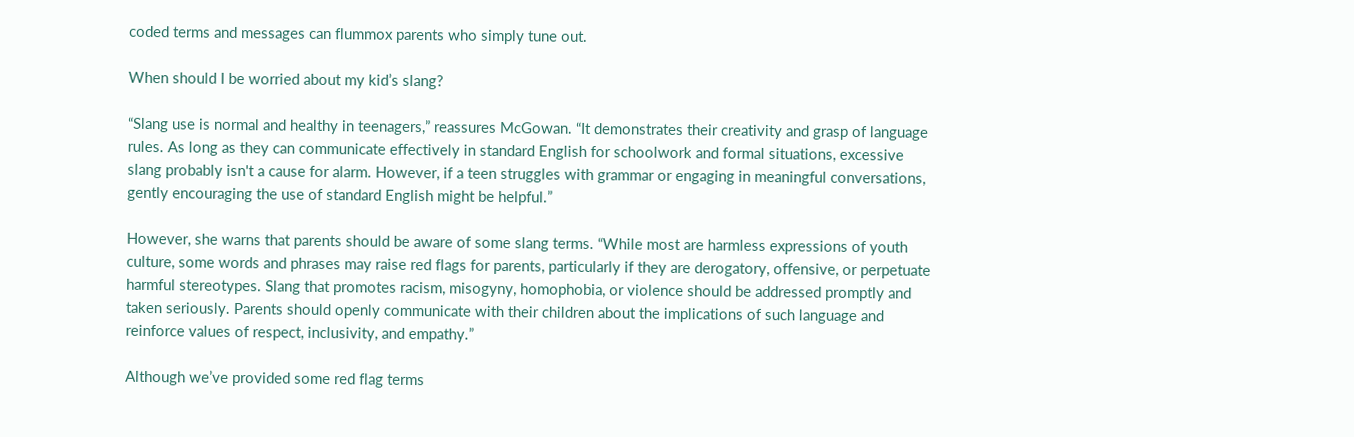coded terms and messages can flummox parents who simply tune out.

When should I be worried about my kid’s slang?

“Slang use is normal and healthy in teenagers,” reassures McGowan. “It demonstrates their creativity and grasp of language rules. As long as they can communicate effectively in standard English for schoolwork and formal situations, excessive slang probably isn't a cause for alarm. However, if a teen struggles with grammar or engaging in meaningful conversations, gently encouraging the use of standard English might be helpful.”

However, she warns that parents should be aware of some slang terms. “While most are harmless expressions of youth culture, some words and phrases may raise red flags for parents, particularly if they are derogatory, offensive, or perpetuate harmful stereotypes. Slang that promotes racism, misogyny, homophobia, or violence should be addressed promptly and taken seriously. Parents should openly communicate with their children about the implications of such language and reinforce values of respect, inclusivity, and empathy.”

Although we’ve provided some red flag terms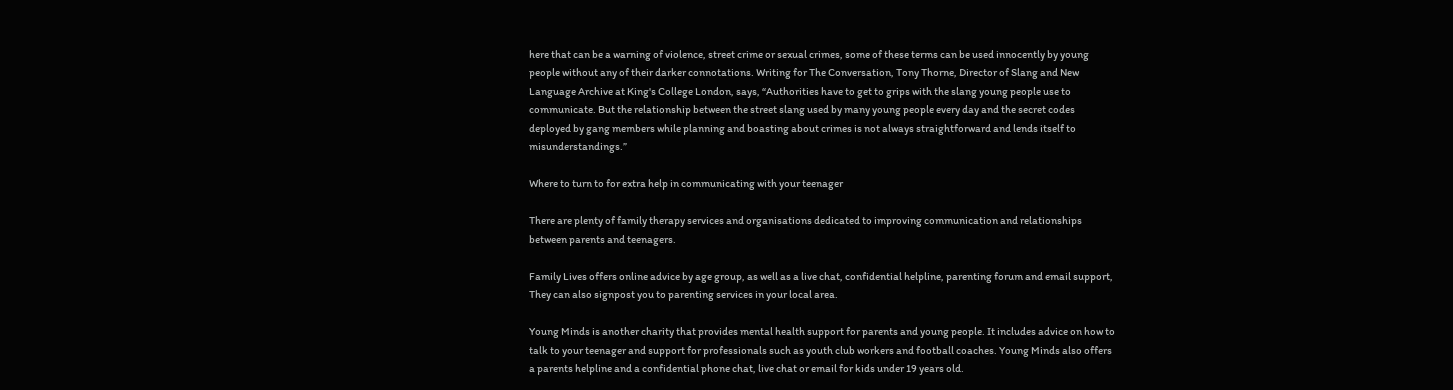here that can be a warning of violence, street crime or sexual crimes, some of these terms can be used innocently by young people without any of their darker connotations. Writing for The Conversation, Tony Thorne, Director of Slang and New Language Archive at King's College London, says, “Authorities have to get to grips with the slang young people use to communicate. But the relationship between the street slang used by many young people every day and the secret codes deployed by gang members while planning and boasting about crimes is not always straightforward and lends itself to misunderstandings.”

Where to turn to for extra help in communicating with your teenager

There are plenty of family therapy services and organisations dedicated to improving communication and relationships between parents and teenagers.

Family Lives offers online advice by age group, as well as a live chat, confidential helpline, parenting forum and email support, They can also signpost you to parenting services in your local area.

Young Minds is another charity that provides mental health support for parents and young people. It includes advice on how to talk to your teenager and support for professionals such as youth club workers and football coaches. Young Minds also offers a parents helpline and a confidential phone chat, live chat or email for kids under 19 years old.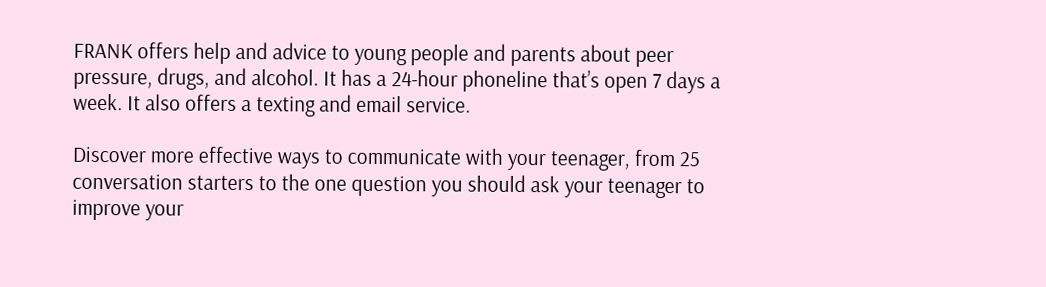FRANK offers help and advice to young people and parents about peer pressure, drugs, and alcohol. It has a 24-hour phoneline that’s open 7 days a week. It also offers a texting and email service.

Discover more effective ways to communicate with your teenager, from 25 conversation starters to the one question you should ask your teenager to improve your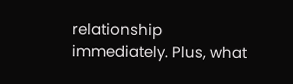relationship immediately. Plus, what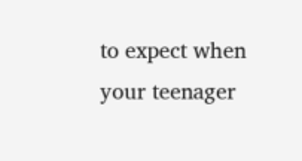to expect when your teenager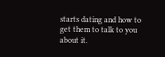starts dating and how to get them to talk to you about it.